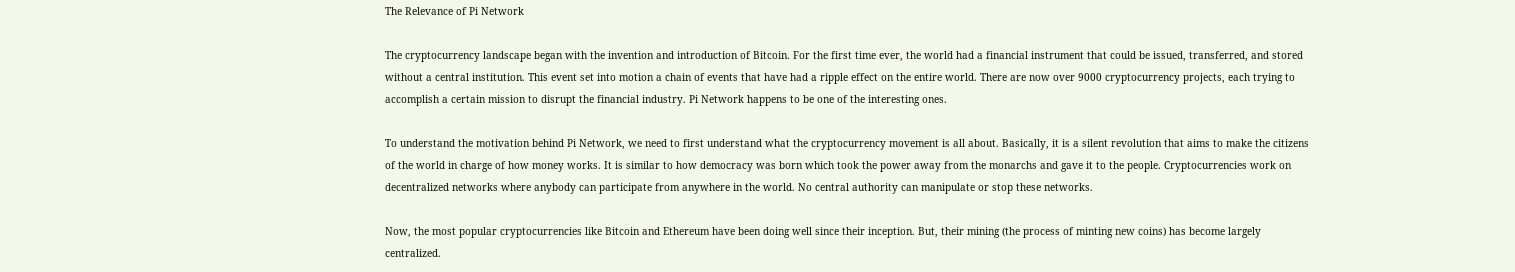The Relevance of Pi Network

The cryptocurrency landscape began with the invention and introduction of Bitcoin. For the first time ever, the world had a financial instrument that could be issued, transferred, and stored without a central institution. This event set into motion a chain of events that have had a ripple effect on the entire world. There are now over 9000 cryptocurrency projects, each trying to accomplish a certain mission to disrupt the financial industry. Pi Network happens to be one of the interesting ones.

To understand the motivation behind Pi Network, we need to first understand what the cryptocurrency movement is all about. Basically, it is a silent revolution that aims to make the citizens of the world in charge of how money works. It is similar to how democracy was born which took the power away from the monarchs and gave it to the people. Cryptocurrencies work on decentralized networks where anybody can participate from anywhere in the world. No central authority can manipulate or stop these networks.

Now, the most popular cryptocurrencies like Bitcoin and Ethereum have been doing well since their inception. But, their mining (the process of minting new coins) has become largely centralized.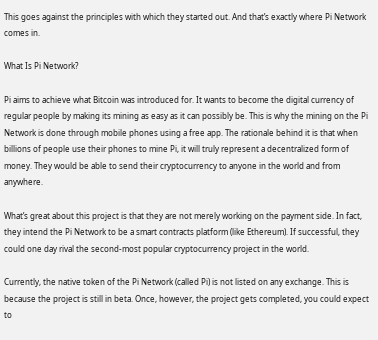This goes against the principles with which they started out. And that’s exactly where Pi Network comes in.

What Is Pi Network?

Pi aims to achieve what Bitcoin was introduced for. It wants to become the digital currency of regular people by making its mining as easy as it can possibly be. This is why the mining on the Pi Network is done through mobile phones using a free app. The rationale behind it is that when billions of people use their phones to mine Pi, it will truly represent a decentralized form of money. They would be able to send their cryptocurrency to anyone in the world and from anywhere.

What’s great about this project is that they are not merely working on the payment side. In fact, they intend the Pi Network to be a smart contracts platform (like Ethereum). If successful, they could one day rival the second-most popular cryptocurrency project in the world.

Currently, the native token of the Pi Network (called Pi) is not listed on any exchange. This is because the project is still in beta. Once, however, the project gets completed, you could expect to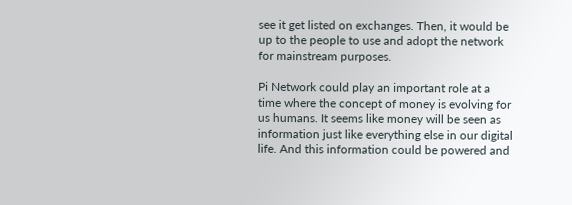see it get listed on exchanges. Then, it would be up to the people to use and adopt the network for mainstream purposes.

Pi Network could play an important role at a time where the concept of money is evolving for us humans. It seems like money will be seen as information just like everything else in our digital life. And this information could be powered and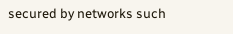secured by networks such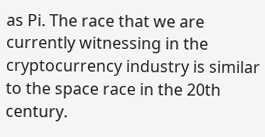as Pi. The race that we are currently witnessing in the cryptocurrency industry is similar to the space race in the 20th century.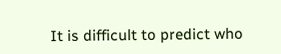It is difficult to predict who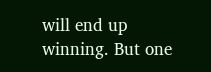will end up winning. But one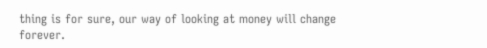thing is for sure, our way of looking at money will change forever.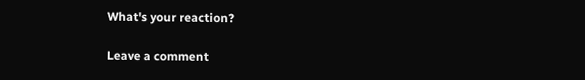What's your reaction?

Leave a comment